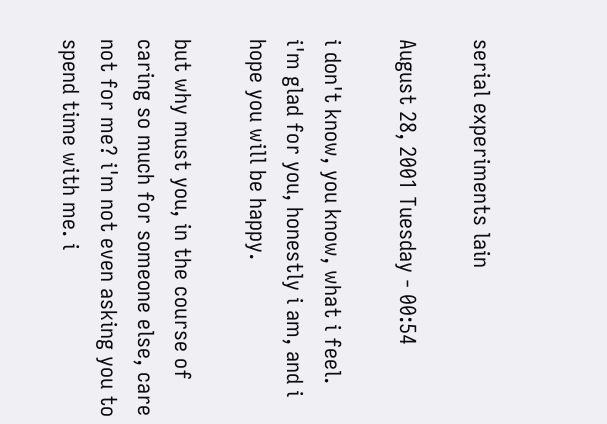serial experiments lain

August 28, 2001 Tuesday - 00:54

i don't know, you know, what i feel. i'm glad for you, honestly i am, and i hope you will be happy.

but why must you, in the course of caring so much for someone else, care not for me? i'm not even asking you to spend time with me. i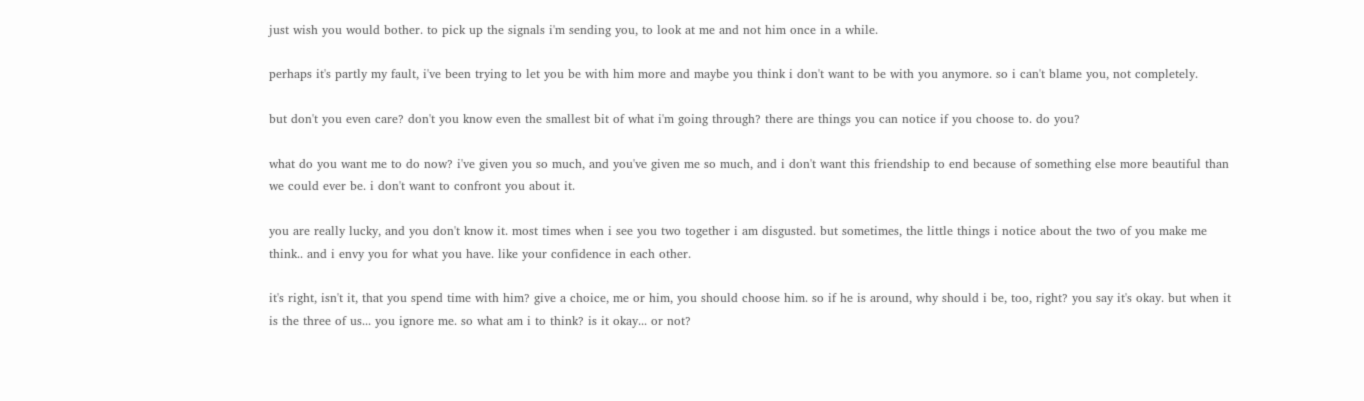just wish you would bother. to pick up the signals i'm sending you, to look at me and not him once in a while.

perhaps it's partly my fault, i've been trying to let you be with him more and maybe you think i don't want to be with you anymore. so i can't blame you, not completely.

but don't you even care? don't you know even the smallest bit of what i'm going through? there are things you can notice if you choose to. do you?

what do you want me to do now? i've given you so much, and you've given me so much, and i don't want this friendship to end because of something else more beautiful than we could ever be. i don't want to confront you about it.

you are really lucky, and you don't know it. most times when i see you two together i am disgusted. but sometimes, the little things i notice about the two of you make me think.. and i envy you for what you have. like your confidence in each other.

it's right, isn't it, that you spend time with him? give a choice, me or him, you should choose him. so if he is around, why should i be, too, right? you say it's okay. but when it is the three of us... you ignore me. so what am i to think? is it okay... or not?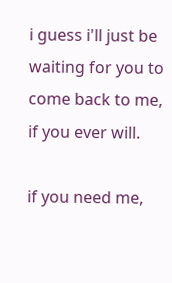i guess i'll just be waiting for you to come back to me, if you ever will.

if you need me,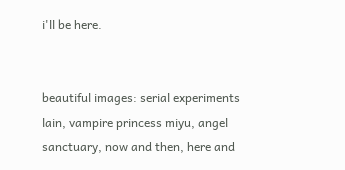i'll be here.


beautiful images: serial experiments lain, vampire princess miyu, angel sanctuary, now and then, here and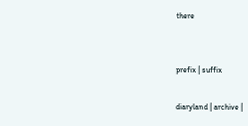there


prefix | suffix

diaryland | archive |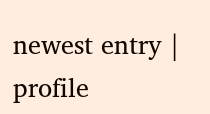newest entry | profile